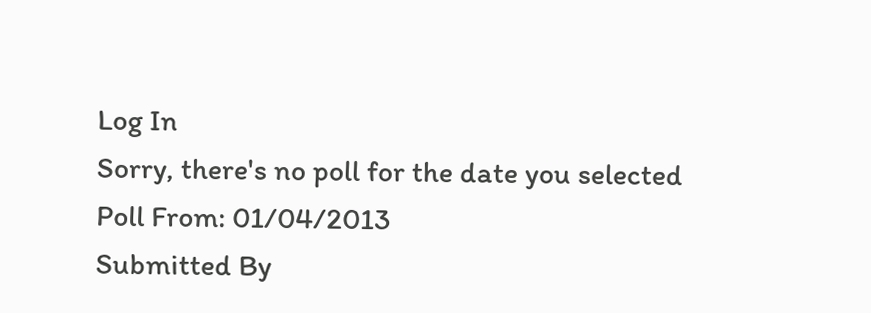Log In
Sorry, there's no poll for the date you selected
Poll From: 01/04/2013
Submitted By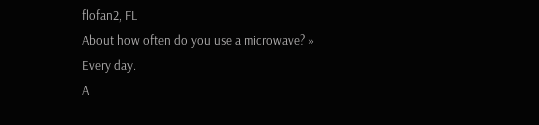flofan2, FL
About how often do you use a microwave? »
Every day.
A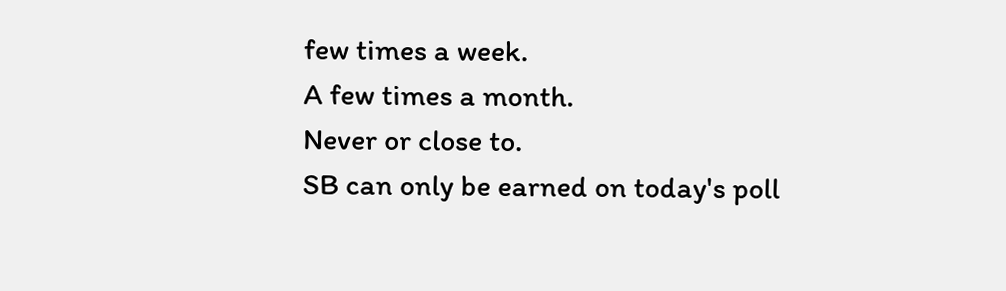few times a week.
A few times a month.
Never or close to.
SB can only be earned on today's poll